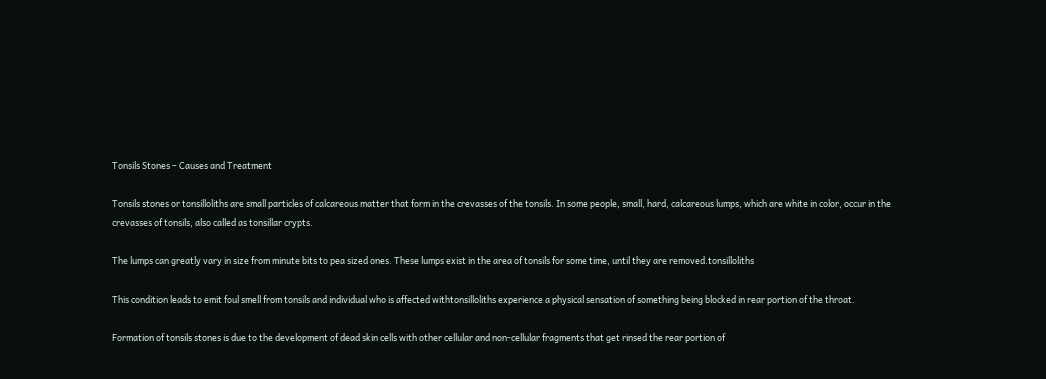Tonsils Stones – Causes and Treatment

Tonsils stones or tonsilloliths are small particles of calcareous matter that form in the crevasses of the tonsils. In some people, small, hard, calcareous lumps, which are white in color, occur in the crevasses of tonsils, also called as tonsillar crypts.

The lumps can greatly vary in size from minute bits to pea sized ones. These lumps exist in the area of tonsils for some time, until they are removed.tonsilloliths

This condition leads to emit foul smell from tonsils and individual who is affected withtonsilloliths experience a physical sensation of something being blocked in rear portion of the throat.

Formation of tonsils stones is due to the development of dead skin cells with other cellular and non-cellular fragments that get rinsed the rear portion of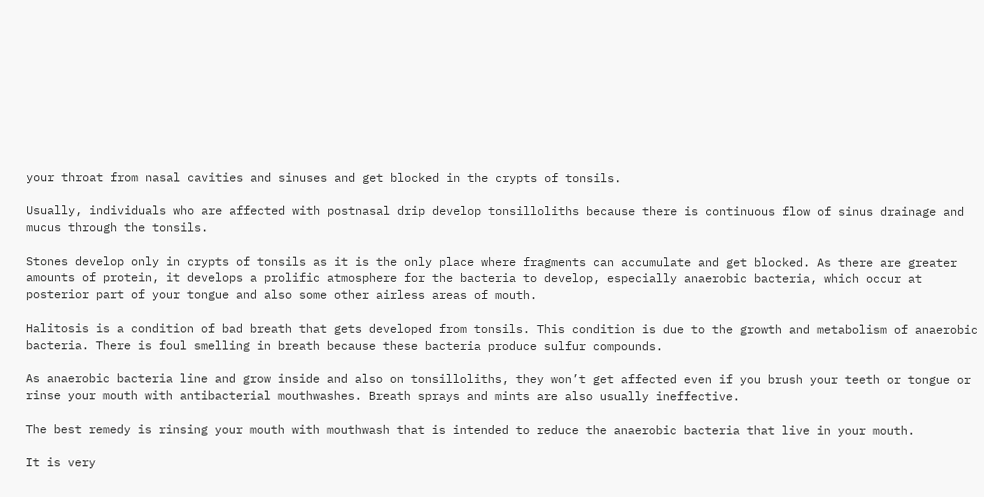your throat from nasal cavities and sinuses and get blocked in the crypts of tonsils.

Usually, individuals who are affected with postnasal drip develop tonsilloliths because there is continuous flow of sinus drainage and mucus through the tonsils.

Stones develop only in crypts of tonsils as it is the only place where fragments can accumulate and get blocked. As there are greater amounts of protein, it develops a prolific atmosphere for the bacteria to develop, especially anaerobic bacteria, which occur at posterior part of your tongue and also some other airless areas of mouth.

Halitosis is a condition of bad breath that gets developed from tonsils. This condition is due to the growth and metabolism of anaerobic bacteria. There is foul smelling in breath because these bacteria produce sulfur compounds.

As anaerobic bacteria line and grow inside and also on tonsilloliths, they won’t get affected even if you brush your teeth or tongue or rinse your mouth with antibacterial mouthwashes. Breath sprays and mints are also usually ineffective.

The best remedy is rinsing your mouth with mouthwash that is intended to reduce the anaerobic bacteria that live in your mouth.

It is very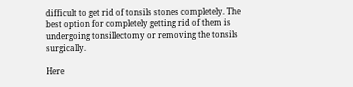difficult to get rid of tonsils stones completely. The best option for completely getting rid of them is undergoing tonsillectomy or removing the tonsils surgically.

Here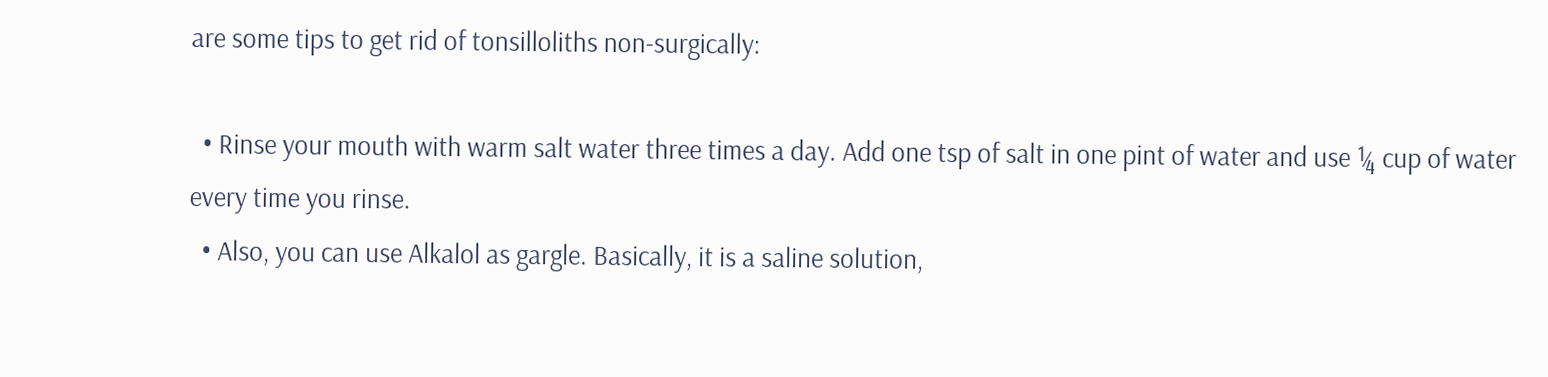are some tips to get rid of tonsilloliths non-surgically:

  • Rinse your mouth with warm salt water three times a day. Add one tsp of salt in one pint of water and use ¼ cup of water every time you rinse.
  • Also, you can use Alkalol as gargle. Basically, it is a saline solution,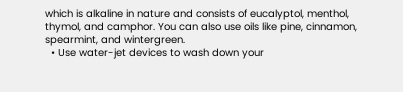which is alkaline in nature and consists of eucalyptol, menthol, thymol, and camphor. You can also use oils like pine, cinnamon, spearmint, and wintergreen.
  • Use water-jet devices to wash down your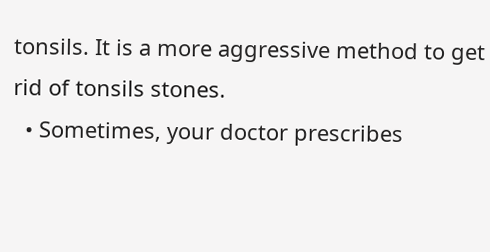tonsils. It is a more aggressive method to get rid of tonsils stones.
  • Sometimes, your doctor prescribes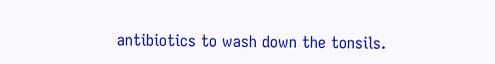antibiotics to wash down the tonsils.